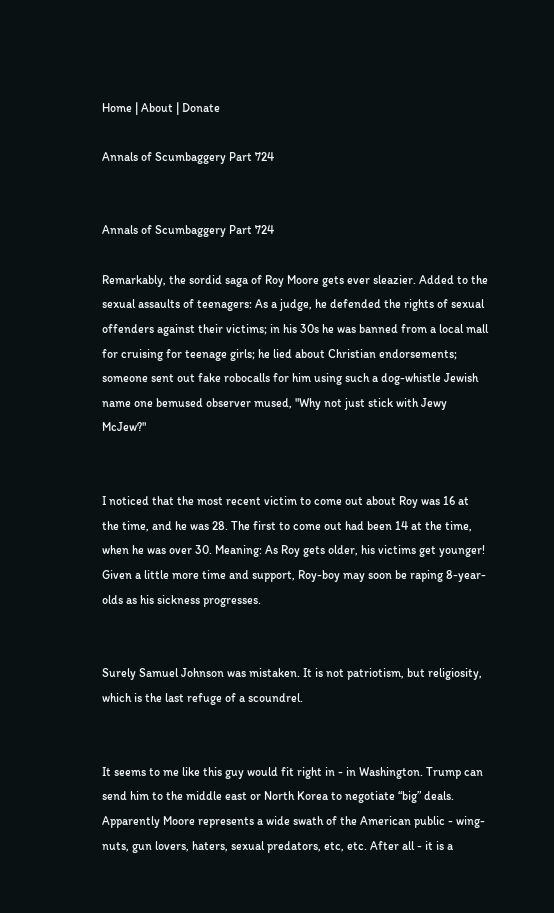Home | About | Donate

Annals of Scumbaggery Part 724


Annals of Scumbaggery Part 724

Remarkably, the sordid saga of Roy Moore gets ever sleazier. Added to the sexual assaults of teenagers: As a judge, he defended the rights of sexual offenders against their victims; in his 30s he was banned from a local mall for cruising for teenage girls; he lied about Christian endorsements; someone sent out fake robocalls for him using such a dog-whistle Jewish name one bemused observer mused, "Why not just stick with Jewy McJew?"


I noticed that the most recent victim to come out about Roy was 16 at the time, and he was 28. The first to come out had been 14 at the time, when he was over 30. Meaning: As Roy gets older, his victims get younger! Given a little more time and support, Roy-boy may soon be raping 8-year-olds as his sickness progresses.


Surely Samuel Johnson was mistaken. It is not patriotism, but religiosity, which is the last refuge of a scoundrel.


It seems to me like this guy would fit right in - in Washington. Trump can send him to the middle east or North Korea to negotiate “big” deals. Apparently Moore represents a wide swath of the American public - wing-nuts, gun lovers, haters, sexual predators, etc, etc. After all - it is a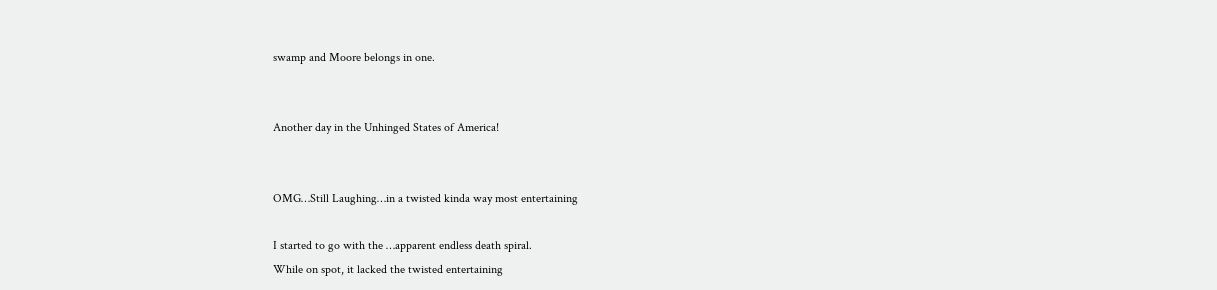swamp and Moore belongs in one.


Another day in the Unhinged States of America!


OMG…Still Laughing…in a twisted kinda way most entertaining

I started to go with the …apparent endless death spiral.
While on spot, it lacked the twisted entertaining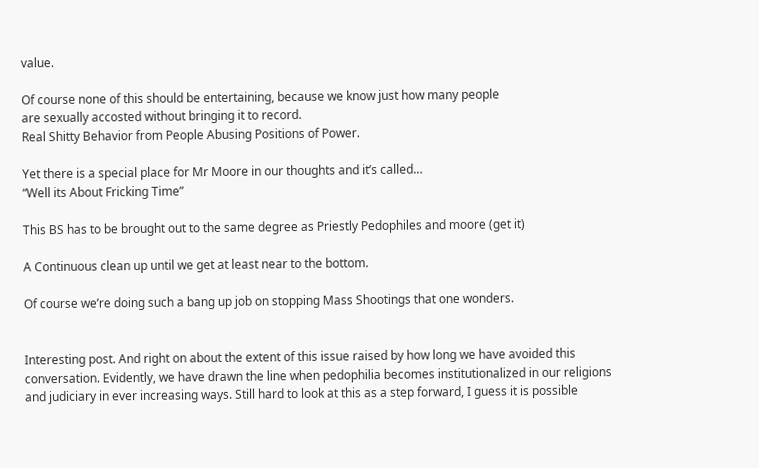value.

Of course none of this should be entertaining, because we know just how many people
are sexually accosted without bringing it to record.
Real Shitty Behavior from People Abusing Positions of Power.

Yet there is a special place for Mr Moore in our thoughts and it’s called…
“Well its About Fricking Time”

This BS has to be brought out to the same degree as Priestly Pedophiles and moore (get it)

A Continuous clean up until we get at least near to the bottom.

Of course we’re doing such a bang up job on stopping Mass Shootings that one wonders.


Interesting post. And right on about the extent of this issue raised by how long we have avoided this conversation. Evidently, we have drawn the line when pedophilia becomes institutionalized in our religions and judiciary in ever increasing ways. Still hard to look at this as a step forward, I guess it is possible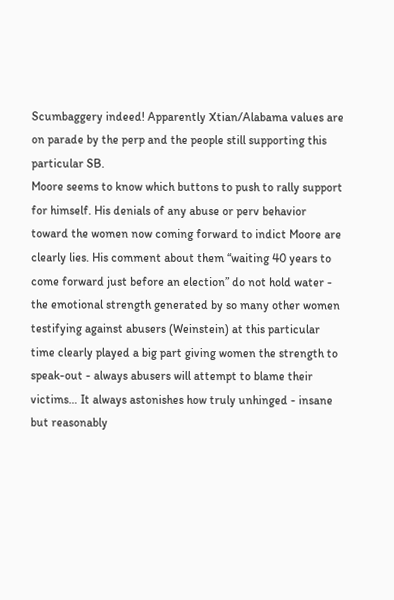Scumbaggery indeed! Apparently Xtian/Alabama values are on parade by the perp and the people still supporting this particular SB.
Moore seems to know which buttons to push to rally support for himself. His denials of any abuse or perv behavior toward the women now coming forward to indict Moore are clearly lies. His comment about them “waiting 40 years to come forward just before an election” do not hold water - the emotional strength generated by so many other women testifying against abusers (Weinstein) at this particular time clearly played a big part giving women the strength to speak-out - always abusers will attempt to blame their victims… It always astonishes how truly unhinged - insane but reasonably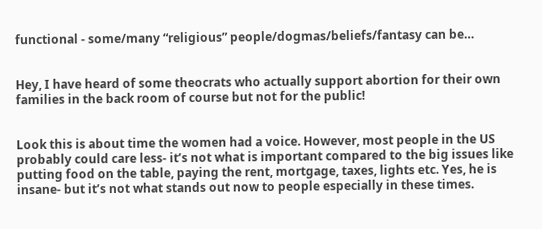functional - some/many “religious” people/dogmas/beliefs/fantasy can be…


Hey, I have heard of some theocrats who actually support abortion for their own families in the back room of course but not for the public!


Look this is about time the women had a voice. However, most people in the US probably could care less- it’s not what is important compared to the big issues like putting food on the table, paying the rent, mortgage, taxes, lights etc. Yes, he is insane- but it’s not what stands out now to people especially in these times.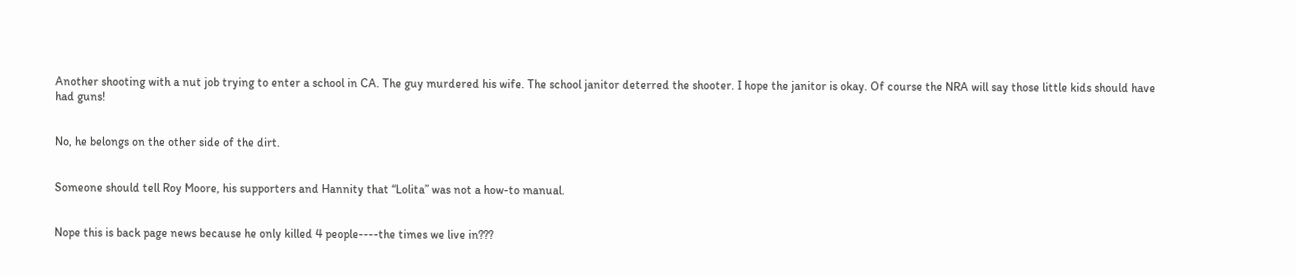Another shooting with a nut job trying to enter a school in CA. The guy murdered his wife. The school janitor deterred the shooter. I hope the janitor is okay. Of course the NRA will say those little kids should have had guns!


No, he belongs on the other side of the dirt.


Someone should tell Roy Moore, his supporters and Hannity that “Lolita” was not a how-to manual.


Nope this is back page news because he only killed 4 people----the times we live in???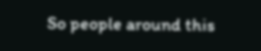So people around this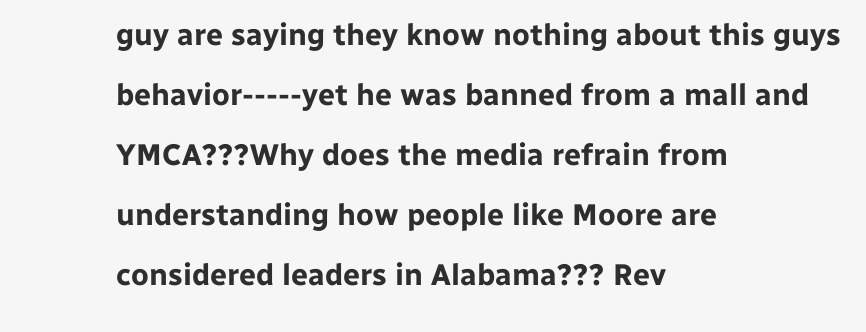guy are saying they know nothing about this guys behavior-----yet he was banned from a mall and YMCA???Why does the media refrain from understanding how people like Moore are considered leaders in Alabama??? Rev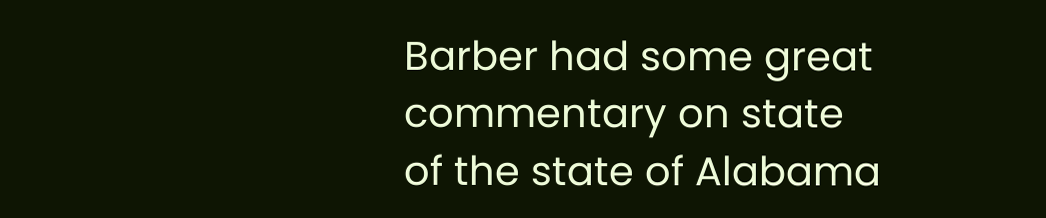Barber had some great commentary on state of the state of Alabama